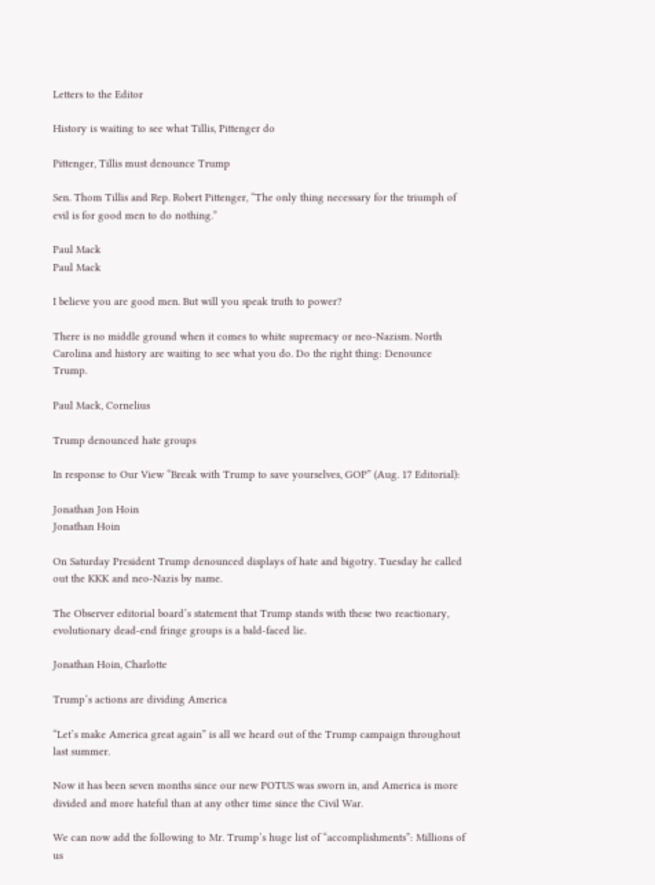Letters to the Editor

History is waiting to see what Tillis, Pittenger do

Pittenger, Tillis must denounce Trump

Sen. Thom Tillis and Rep. Robert Pittenger, “The only thing necessary for the triumph of evil is for good men to do nothing.”

Paul Mack
Paul Mack

I believe you are good men. But will you speak truth to power?

There is no middle ground when it comes to white supremacy or neo-Nazism. North Carolina and history are waiting to see what you do. Do the right thing: Denounce Trump.

Paul Mack, Cornelius

Trump denounced hate groups

In response to Our View “Break with Trump to save yourselves, GOP” (Aug. 17 Editorial):

Jonathan Jon Hoin
Jonathan Hoin

On Saturday President Trump denounced displays of hate and bigotry. Tuesday he called out the KKK and neo-Nazis by name.

The Observer editorial board’s statement that Trump stands with these two reactionary, evolutionary dead-end fringe groups is a bald-faced lie.

Jonathan Hoin, Charlotte

Trump’s actions are dividing America

“Let’s make America great again” is all we heard out of the Trump campaign throughout last summer.

Now it has been seven months since our new POTUS was sworn in, and America is more divided and more hateful than at any other time since the Civil War.

We can now add the following to Mr. Trump’s huge list of “accomplishments”: Millions of us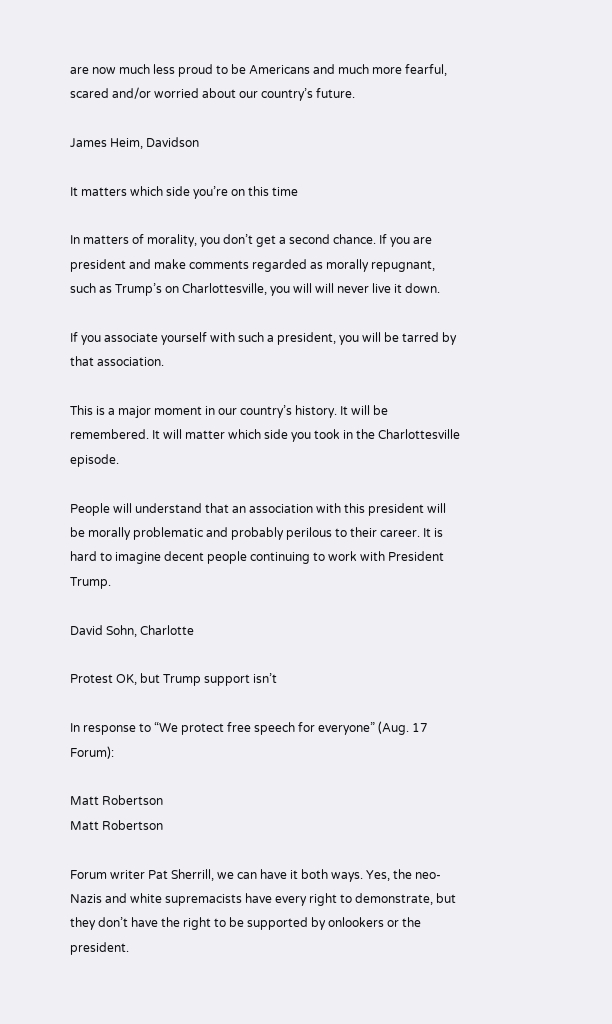are now much less proud to be Americans and much more fearful, scared and/or worried about our country’s future.

James Heim, Davidson

It matters which side you’re on this time

In matters of morality, you don’t get a second chance. If you are president and make comments regarded as morally repugnant, such as Trump’s on Charlottesville, you will will never live it down.

If you associate yourself with such a president, you will be tarred by that association.

This is a major moment in our country’s history. It will be remembered. It will matter which side you took in the Charlottesville episode.

People will understand that an association with this president will be morally problematic and probably perilous to their career. It is hard to imagine decent people continuing to work with President Trump.

David Sohn, Charlotte

Protest OK, but Trump support isn’t

In response to “We protect free speech for everyone” (Aug. 17 Forum):

Matt Robertson
Matt Robertson

Forum writer Pat Sherrill, we can have it both ways. Yes, the neo-Nazis and white supremacists have every right to demonstrate, but they don’t have the right to be supported by onlookers or the president.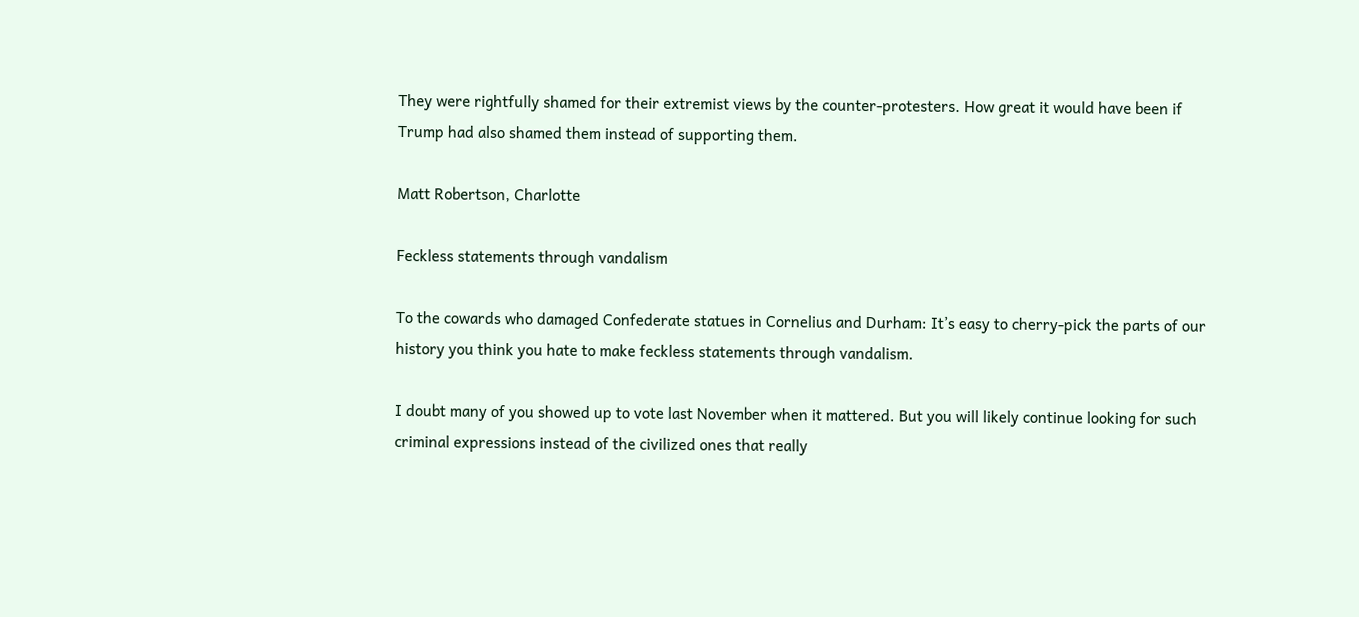They were rightfully shamed for their extremist views by the counter-protesters. How great it would have been if Trump had also shamed them instead of supporting them.

Matt Robertson, Charlotte

Feckless statements through vandalism

To the cowards who damaged Confederate statues in Cornelius and Durham: It’s easy to cherry-pick the parts of our history you think you hate to make feckless statements through vandalism.

I doubt many of you showed up to vote last November when it mattered. But you will likely continue looking for such criminal expressions instead of the civilized ones that really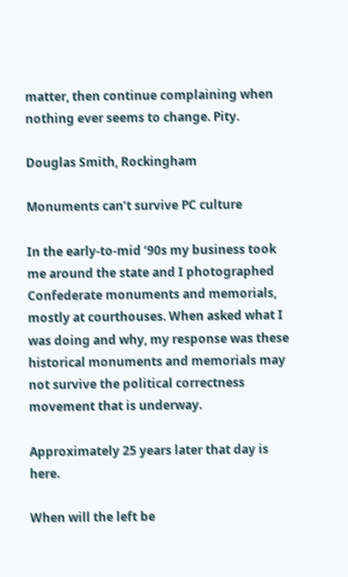matter, then continue complaining when nothing ever seems to change. Pity.

Douglas Smith, Rockingham

Monuments can’t survive PC culture

In the early-to-mid ’90s my business took me around the state and I photographed Confederate monuments and memorials, mostly at courthouses. When asked what I was doing and why, my response was these historical monuments and memorials may not survive the political correctness movement that is underway.

Approximately 25 years later that day is here.

When will the left be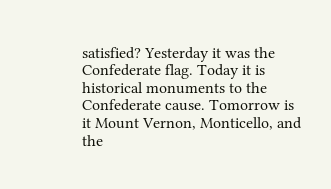satisfied? Yesterday it was the Confederate flag. Today it is historical monuments to the Confederate cause. Tomorrow is it Mount Vernon, Monticello, and the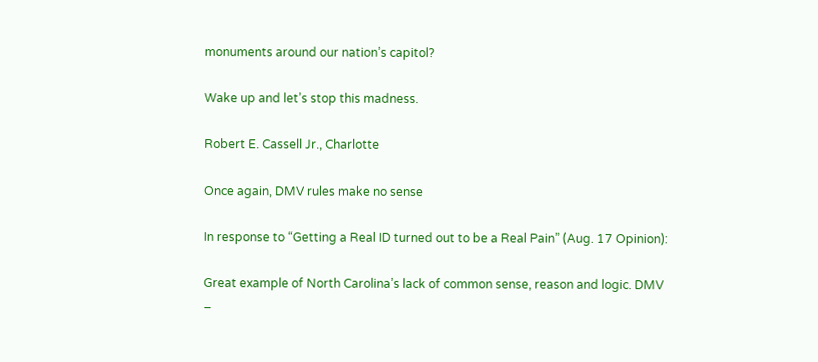monuments around our nation’s capitol?

Wake up and let’s stop this madness.

Robert E. Cassell Jr., Charlotte

Once again, DMV rules make no sense

In response to “Getting a Real ID turned out to be a Real Pain” (Aug. 17 Opinion):

Great example of North Carolina’s lack of common sense, reason and logic. DMV –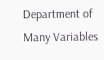Department of Many Variables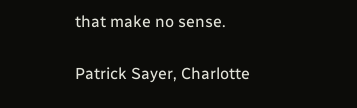that make no sense.

Patrick Sayer, Charlotte